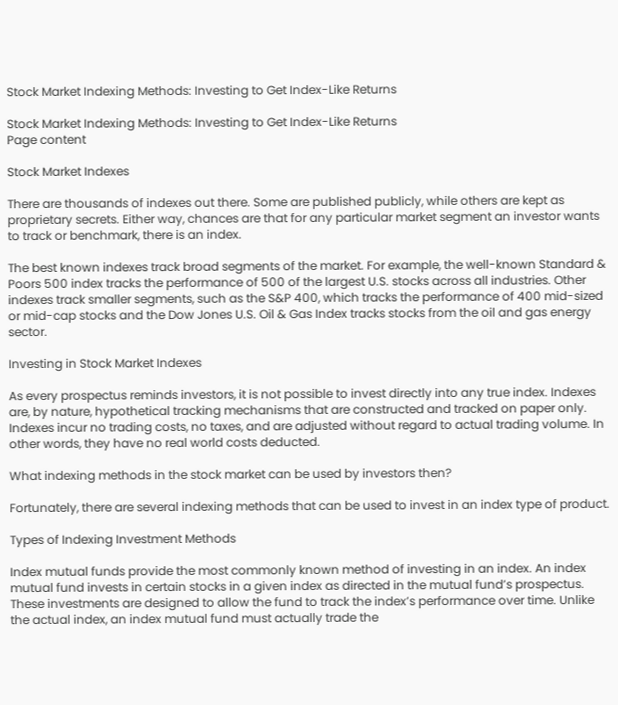Stock Market Indexing Methods: Investing to Get Index-Like Returns

Stock Market Indexing Methods: Investing to Get Index-Like Returns
Page content

Stock Market Indexes

There are thousands of indexes out there. Some are published publicly, while others are kept as proprietary secrets. Either way, chances are that for any particular market segment an investor wants to track or benchmark, there is an index.

The best known indexes track broad segments of the market. For example, the well-known Standard & Poors 500 index tracks the performance of 500 of the largest U.S. stocks across all industries. Other indexes track smaller segments, such as the S&P 400, which tracks the performance of 400 mid-sized or mid-cap stocks and the Dow Jones U.S. Oil & Gas Index tracks stocks from the oil and gas energy sector.

Investing in Stock Market Indexes

As every prospectus reminds investors, it is not possible to invest directly into any true index. Indexes are, by nature, hypothetical tracking mechanisms that are constructed and tracked on paper only. Indexes incur no trading costs, no taxes, and are adjusted without regard to actual trading volume. In other words, they have no real world costs deducted.

What indexing methods in the stock market can be used by investors then?

Fortunately, there are several indexing methods that can be used to invest in an index type of product.

Types of Indexing Investment Methods

Index mutual funds provide the most commonly known method of investing in an index. An index mutual fund invests in certain stocks in a given index as directed in the mutual fund’s prospectus. These investments are designed to allow the fund to track the index’s performance over time. Unlike the actual index, an index mutual fund must actually trade the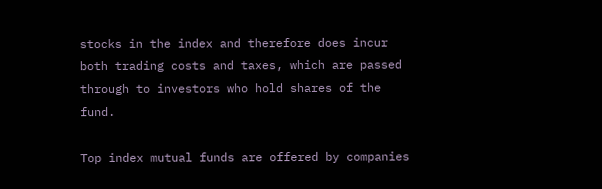stocks in the index and therefore does incur both trading costs and taxes, which are passed through to investors who hold shares of the fund.

Top index mutual funds are offered by companies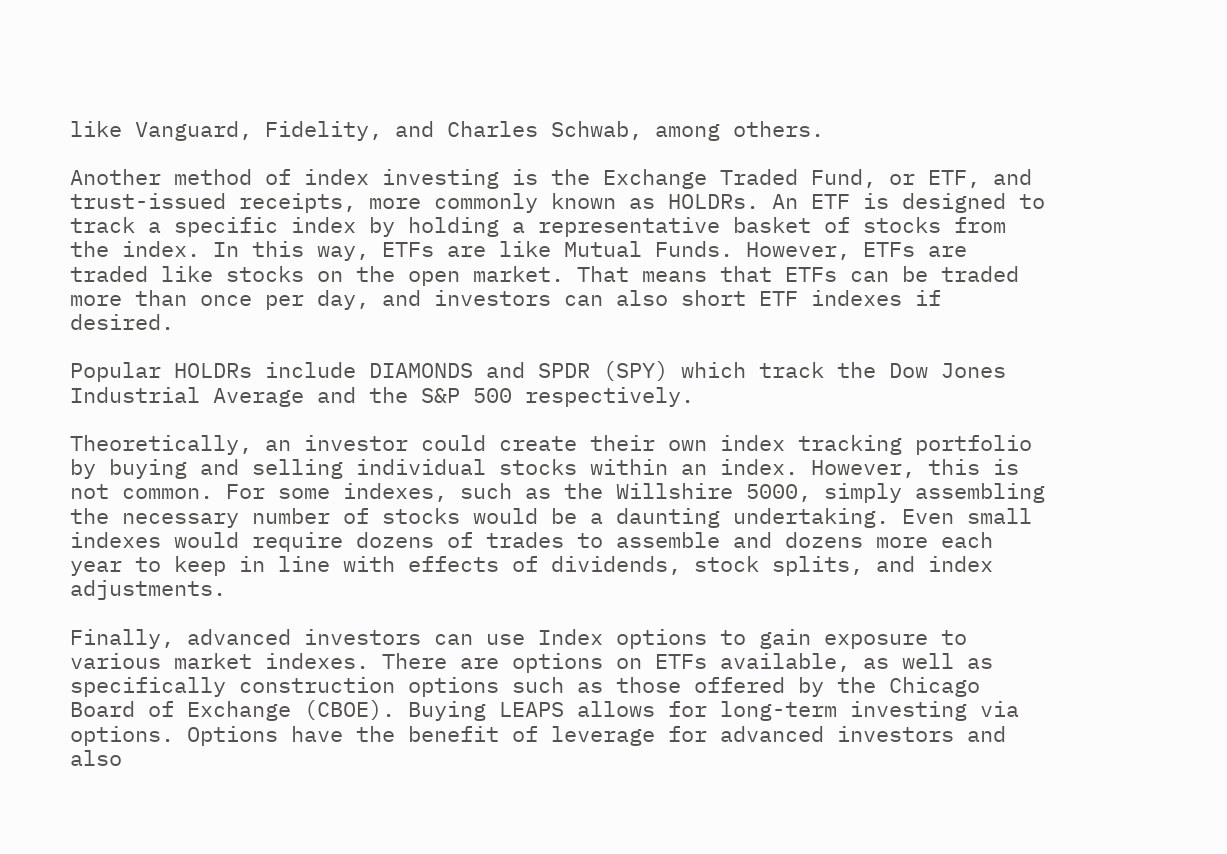like Vanguard, Fidelity, and Charles Schwab, among others.

Another method of index investing is the Exchange Traded Fund, or ETF, and trust-issued receipts, more commonly known as HOLDRs. An ETF is designed to track a specific index by holding a representative basket of stocks from the index. In this way, ETFs are like Mutual Funds. However, ETFs are traded like stocks on the open market. That means that ETFs can be traded more than once per day, and investors can also short ETF indexes if desired.

Popular HOLDRs include DIAMONDS and SPDR (SPY) which track the Dow Jones Industrial Average and the S&P 500 respectively.

Theoretically, an investor could create their own index tracking portfolio by buying and selling individual stocks within an index. However, this is not common. For some indexes, such as the Willshire 5000, simply assembling the necessary number of stocks would be a daunting undertaking. Even small indexes would require dozens of trades to assemble and dozens more each year to keep in line with effects of dividends, stock splits, and index adjustments.

Finally, advanced investors can use Index options to gain exposure to various market indexes. There are options on ETFs available, as well as specifically construction options such as those offered by the Chicago Board of Exchange (CBOE). Buying LEAPS allows for long-term investing via options. Options have the benefit of leverage for advanced investors and also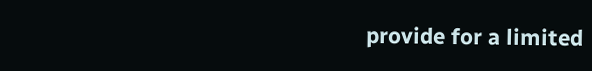provide for a limited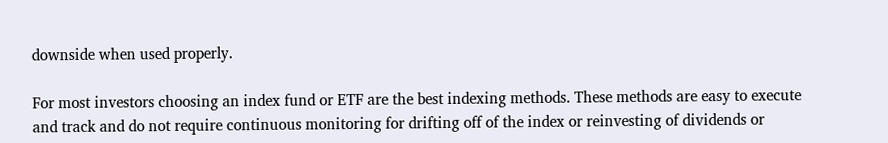downside when used properly.

For most investors choosing an index fund or ETF are the best indexing methods. These methods are easy to execute and track and do not require continuous monitoring for drifting off of the index or reinvesting of dividends or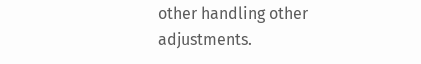other handling other adjustments.